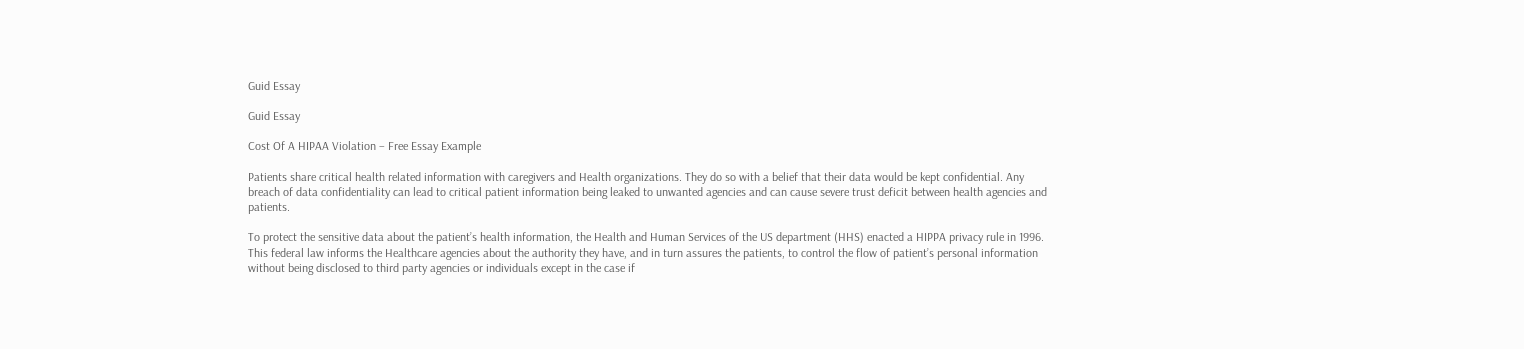Guid Essay

Guid Essay

Cost Of A HIPAA Violation – Free Essay Example

Patients share critical health related information with caregivers and Health organizations. They do so with a belief that their data would be kept confidential. Any breach of data confidentiality can lead to critical patient information being leaked to unwanted agencies and can cause severe trust deficit between health agencies and patients.

To protect the sensitive data about the patient’s health information, the Health and Human Services of the US department (HHS) enacted a HIPPA privacy rule in 1996. This federal law informs the Healthcare agencies about the authority they have, and in turn assures the patients, to control the flow of patient’s personal information without being disclosed to third party agencies or individuals except in the case if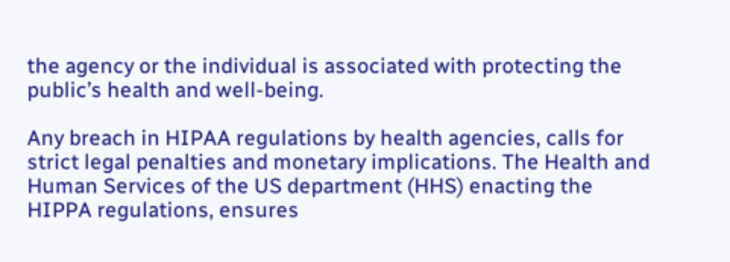the agency or the individual is associated with protecting the public’s health and well-being.

Any breach in HIPAA regulations by health agencies, calls for strict legal penalties and monetary implications. The Health and Human Services of the US department (HHS) enacting the HIPPA regulations, ensures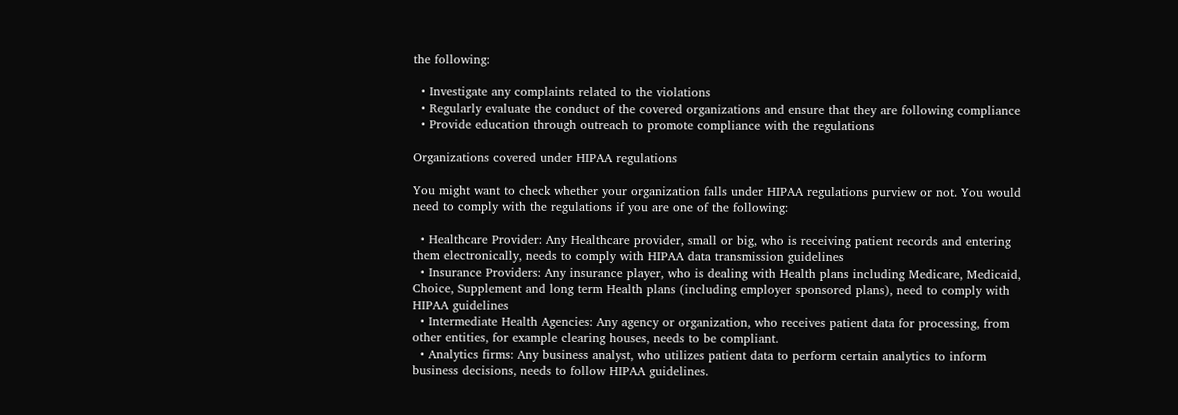the following:

  • Investigate any complaints related to the violations
  • Regularly evaluate the conduct of the covered organizations and ensure that they are following compliance
  • Provide education through outreach to promote compliance with the regulations

Organizations covered under HIPAA regulations

You might want to check whether your organization falls under HIPAA regulations purview or not. You would need to comply with the regulations if you are one of the following:

  • Healthcare Provider: Any Healthcare provider, small or big, who is receiving patient records and entering them electronically, needs to comply with HIPAA data transmission guidelines
  • Insurance Providers: Any insurance player, who is dealing with Health plans including Medicare, Medicaid, Choice, Supplement and long term Health plans (including employer sponsored plans), need to comply with HIPAA guidelines
  • Intermediate Health Agencies: Any agency or organization, who receives patient data for processing, from other entities, for example clearing houses, needs to be compliant.
  • Analytics firms: Any business analyst, who utilizes patient data to perform certain analytics to inform business decisions, needs to follow HIPAA guidelines.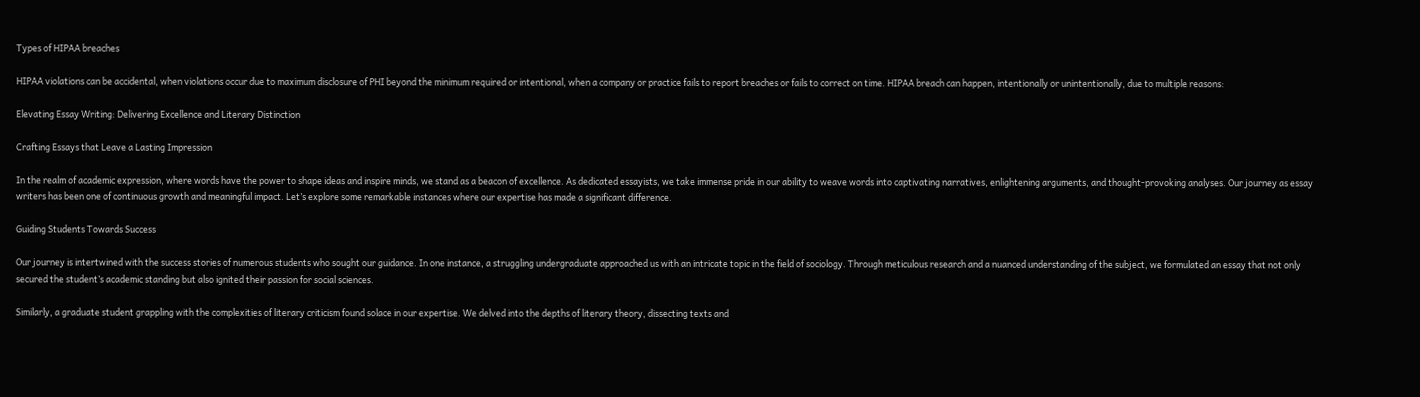Types of HIPAA breaches

HIPAA violations can be accidental, when violations occur due to maximum disclosure of PHI beyond the minimum required or intentional, when a company or practice fails to report breaches or fails to correct on time. HIPAA breach can happen, intentionally or unintentionally, due to multiple reasons:

Elevating Essay Writing: Delivering Excellence and Literary Distinction

Crafting Essays that Leave a Lasting Impression

In the realm of academic expression, where words have the power to shape ideas and inspire minds, we stand as a beacon of excellence. As dedicated essayists, we take immense pride in our ability to weave words into captivating narratives, enlightening arguments, and thought-provoking analyses. Our journey as essay writers has been one of continuous growth and meaningful impact. Let’s explore some remarkable instances where our expertise has made a significant difference.

Guiding Students Towards Success

Our journey is intertwined with the success stories of numerous students who sought our guidance. In one instance, a struggling undergraduate approached us with an intricate topic in the field of sociology. Through meticulous research and a nuanced understanding of the subject, we formulated an essay that not only secured the student’s academic standing but also ignited their passion for social sciences.

Similarly, a graduate student grappling with the complexities of literary criticism found solace in our expertise. We delved into the depths of literary theory, dissecting texts and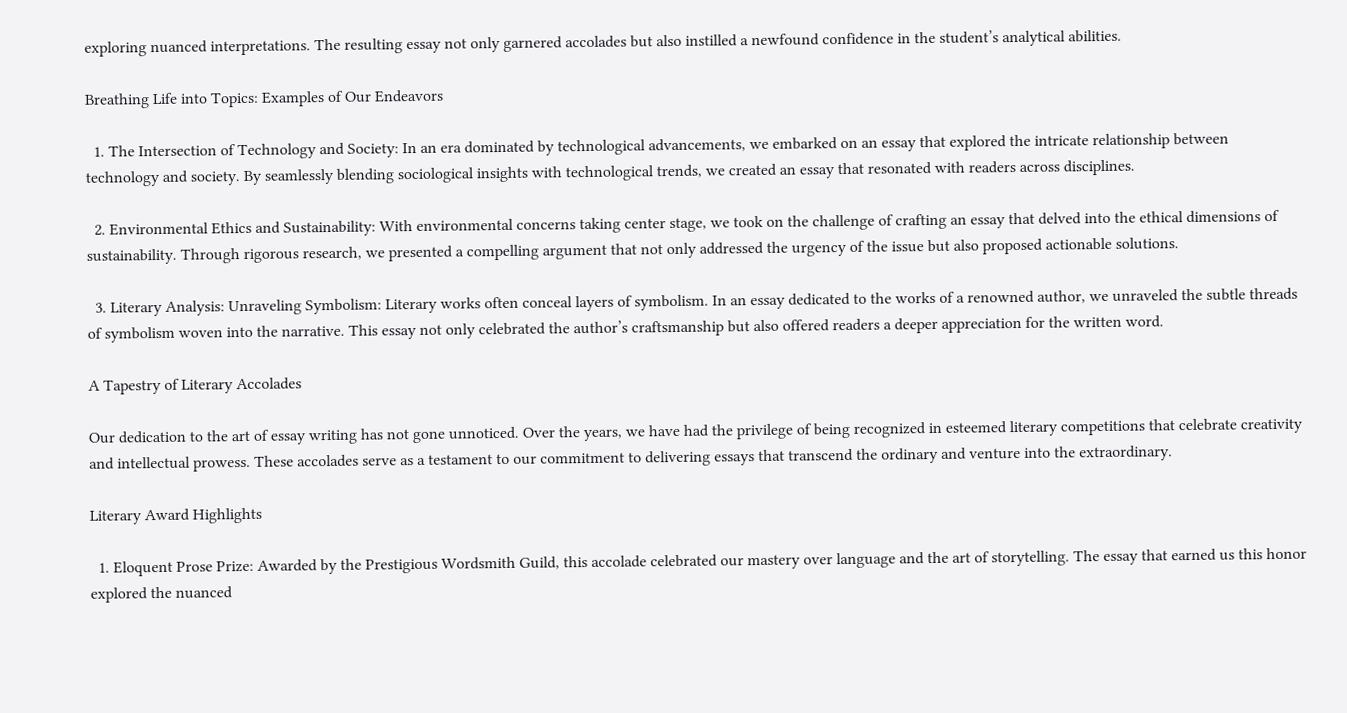exploring nuanced interpretations. The resulting essay not only garnered accolades but also instilled a newfound confidence in the student’s analytical abilities.

Breathing Life into Topics: Examples of Our Endeavors

  1. The Intersection of Technology and Society: In an era dominated by technological advancements, we embarked on an essay that explored the intricate relationship between technology and society. By seamlessly blending sociological insights with technological trends, we created an essay that resonated with readers across disciplines.

  2. Environmental Ethics and Sustainability: With environmental concerns taking center stage, we took on the challenge of crafting an essay that delved into the ethical dimensions of sustainability. Through rigorous research, we presented a compelling argument that not only addressed the urgency of the issue but also proposed actionable solutions.

  3. Literary Analysis: Unraveling Symbolism: Literary works often conceal layers of symbolism. In an essay dedicated to the works of a renowned author, we unraveled the subtle threads of symbolism woven into the narrative. This essay not only celebrated the author’s craftsmanship but also offered readers a deeper appreciation for the written word.

A Tapestry of Literary Accolades

Our dedication to the art of essay writing has not gone unnoticed. Over the years, we have had the privilege of being recognized in esteemed literary competitions that celebrate creativity and intellectual prowess. These accolades serve as a testament to our commitment to delivering essays that transcend the ordinary and venture into the extraordinary.

Literary Award Highlights

  1. Eloquent Prose Prize: Awarded by the Prestigious Wordsmith Guild, this accolade celebrated our mastery over language and the art of storytelling. The essay that earned us this honor explored the nuanced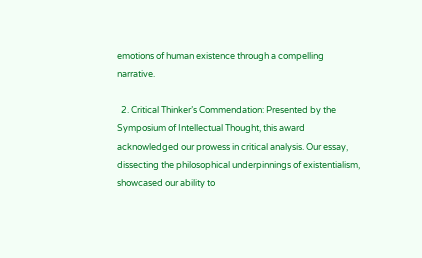emotions of human existence through a compelling narrative.

  2. Critical Thinker’s Commendation: Presented by the Symposium of Intellectual Thought, this award acknowledged our prowess in critical analysis. Our essay, dissecting the philosophical underpinnings of existentialism, showcased our ability to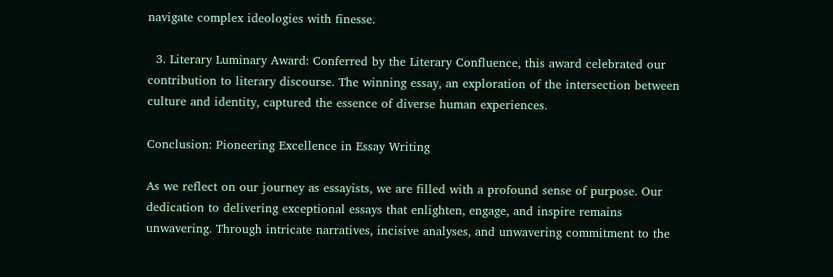navigate complex ideologies with finesse.

  3. Literary Luminary Award: Conferred by the Literary Confluence, this award celebrated our contribution to literary discourse. The winning essay, an exploration of the intersection between culture and identity, captured the essence of diverse human experiences.

Conclusion: Pioneering Excellence in Essay Writing

As we reflect on our journey as essayists, we are filled with a profound sense of purpose. Our dedication to delivering exceptional essays that enlighten, engage, and inspire remains unwavering. Through intricate narratives, incisive analyses, and unwavering commitment to the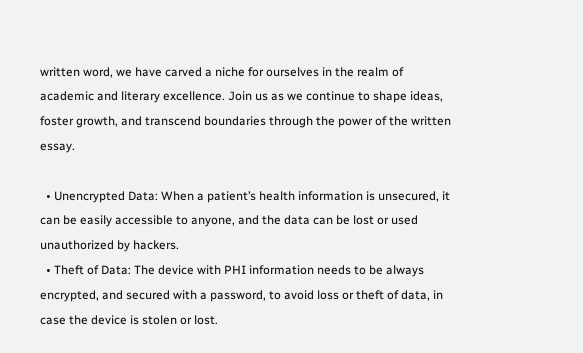written word, we have carved a niche for ourselves in the realm of academic and literary excellence. Join us as we continue to shape ideas, foster growth, and transcend boundaries through the power of the written essay.

  • Unencrypted Data: When a patient’s health information is unsecured, it can be easily accessible to anyone, and the data can be lost or used unauthorized by hackers.
  • Theft of Data: The device with PHI information needs to be always encrypted, and secured with a password, to avoid loss or theft of data, in case the device is stolen or lost.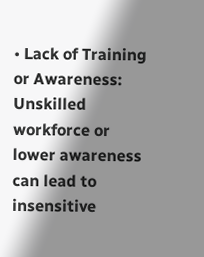• Lack of Training or Awareness: Unskilled workforce or lower awareness can lead to insensitive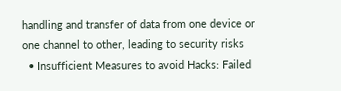handling and transfer of data from one device or one channel to other, leading to security risks
  • Insufficient Measures to avoid Hacks: Failed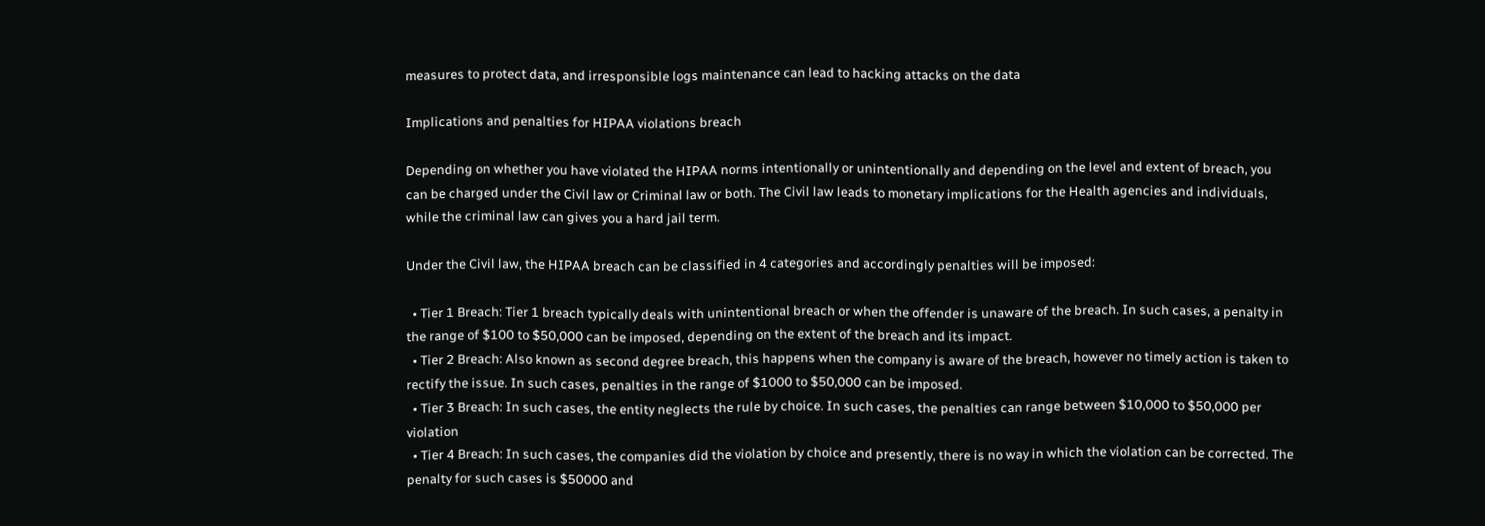measures to protect data, and irresponsible logs maintenance can lead to hacking attacks on the data

Implications and penalties for HIPAA violations breach

Depending on whether you have violated the HIPAA norms intentionally or unintentionally and depending on the level and extent of breach, you can be charged under the Civil law or Criminal law or both. The Civil law leads to monetary implications for the Health agencies and individuals, while the criminal law can gives you a hard jail term.

Under the Civil law, the HIPAA breach can be classified in 4 categories and accordingly penalties will be imposed:

  • Tier 1 Breach: Tier 1 breach typically deals with unintentional breach or when the offender is unaware of the breach. In such cases, a penalty in the range of $100 to $50,000 can be imposed, depending on the extent of the breach and its impact.
  • Tier 2 Breach: Also known as second degree breach, this happens when the company is aware of the breach, however no timely action is taken to rectify the issue. In such cases, penalties in the range of $1000 to $50,000 can be imposed.
  • Tier 3 Breach: In such cases, the entity neglects the rule by choice. In such cases, the penalties can range between $10,000 to $50,000 per violation
  • Tier 4 Breach: In such cases, the companies did the violation by choice and presently, there is no way in which the violation can be corrected. The penalty for such cases is $50000 and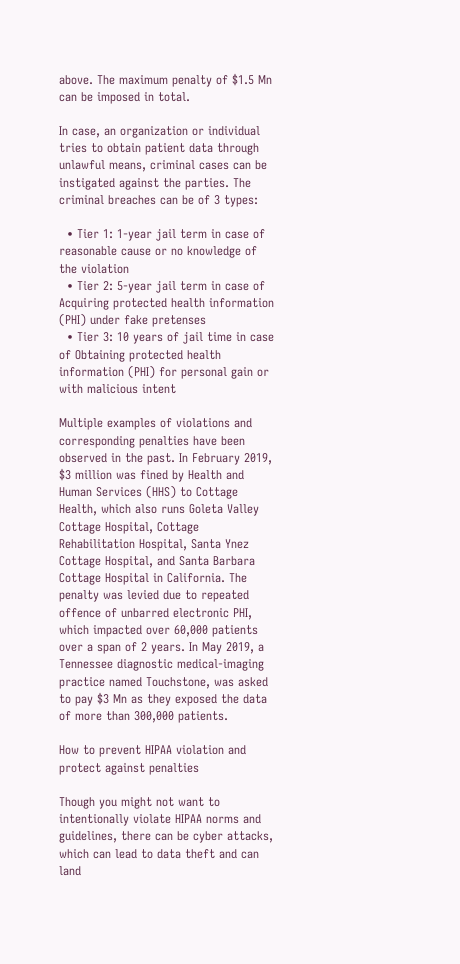above. The maximum penalty of $1.5 Mn can be imposed in total.

In case, an organization or individual tries to obtain patient data through unlawful means, criminal cases can be instigated against the parties. The criminal breaches can be of 3 types:

  • Tier 1: 1-year jail term in case of reasonable cause or no knowledge of the violation
  • Tier 2: 5-year jail term in case of Acquiring protected health information (PHI) under fake pretenses
  • Tier 3: 10 years of jail time in case of Obtaining protected health information (PHI) for personal gain or with malicious intent

Multiple examples of violations and corresponding penalties have been observed in the past. In February 2019, $3 million was fined by Health and Human Services (HHS) to Cottage Health, which also runs Goleta Valley Cottage Hospital, Cottage Rehabilitation Hospital, Santa Ynez Cottage Hospital, and Santa Barbara Cottage Hospital in California. The penalty was levied due to repeated offence of unbarred electronic PHI, which impacted over 60,000 patients over a span of 2 years. In May 2019, a Tennessee diagnostic medical-imaging practice named Touchstone, was asked to pay $3 Mn as they exposed the data of more than 300,000 patients.

How to prevent HIPAA violation and protect against penalties

Though you might not want to intentionally violate HIPAA norms and guidelines, there can be cyber attacks, which can lead to data theft and can land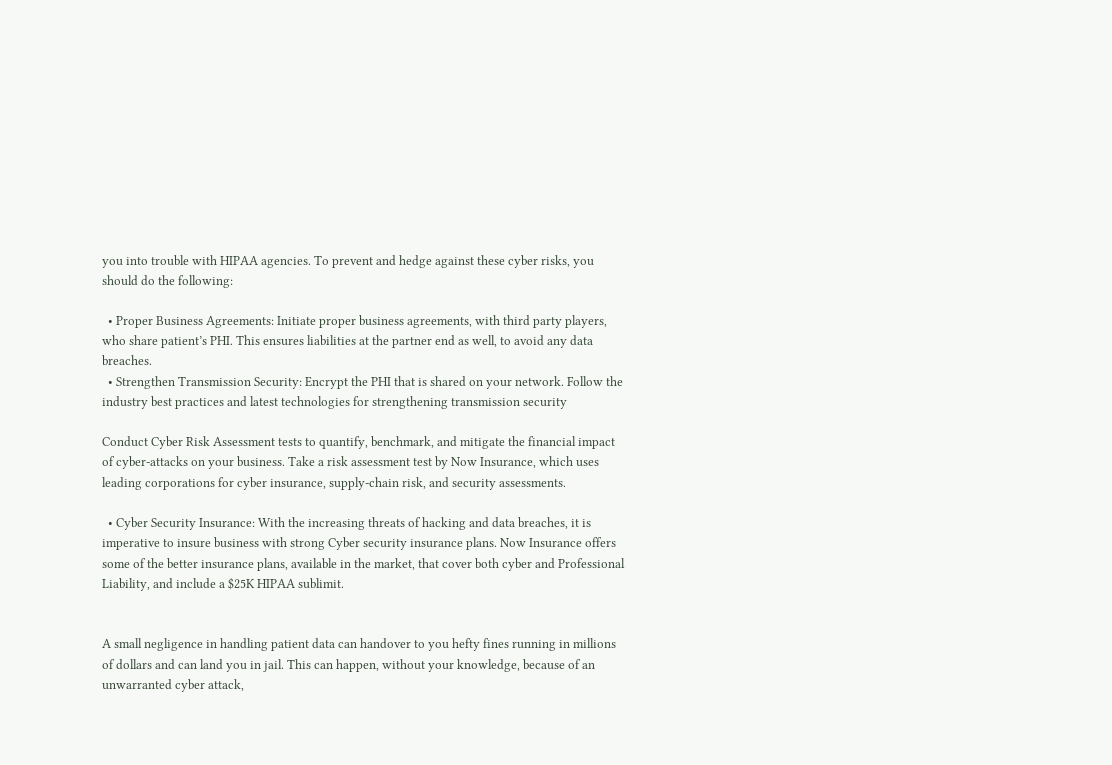you into trouble with HIPAA agencies. To prevent and hedge against these cyber risks, you should do the following:

  • Proper Business Agreements: Initiate proper business agreements, with third party players, who share patient’s PHI. This ensures liabilities at the partner end as well, to avoid any data breaches.
  • Strengthen Transmission Security: Encrypt the PHI that is shared on your network. Follow the industry best practices and latest technologies for strengthening transmission security

Conduct Cyber Risk Assessment tests to quantify, benchmark, and mitigate the financial impact of cyber-attacks on your business. Take a risk assessment test by Now Insurance, which uses leading corporations for cyber insurance, supply-chain risk, and security assessments.

  • Cyber Security Insurance: With the increasing threats of hacking and data breaches, it is imperative to insure business with strong Cyber security insurance plans. Now Insurance offers some of the better insurance plans, available in the market, that cover both cyber and Professional Liability, and include a $25K HIPAA sublimit.


A small negligence in handling patient data can handover to you hefty fines running in millions of dollars and can land you in jail. This can happen, without your knowledge, because of an unwarranted cyber attack,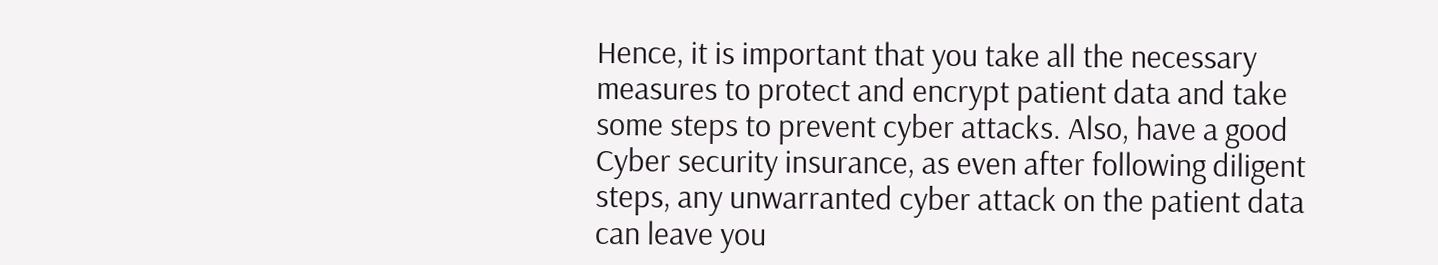Hence, it is important that you take all the necessary measures to protect and encrypt patient data and take some steps to prevent cyber attacks. Also, have a good Cyber security insurance, as even after following diligent steps, any unwarranted cyber attack on the patient data can leave you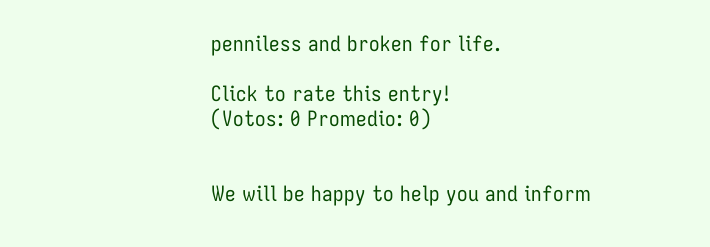penniless and broken for life.

Click to rate this entry!
(Votos: 0 Promedio: 0)


We will be happy to help you and inform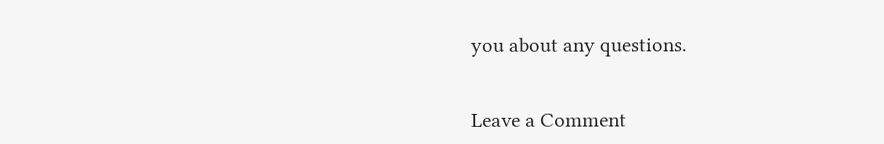you about any questions.


Leave a Comment